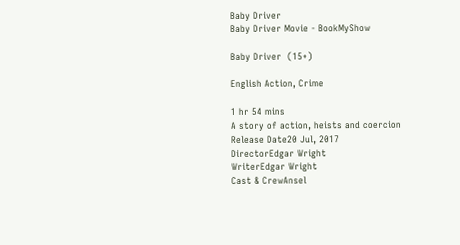Baby Driver
Baby Driver Movie - BookMyShow

Baby Driver  (15+)

English Action, Crime

1 hr 54 mins
A story of action, heists and coercion
Release Date20 Jul, 2017
DirectorEdgar Wright
WriterEdgar Wright
Cast & CrewAnsel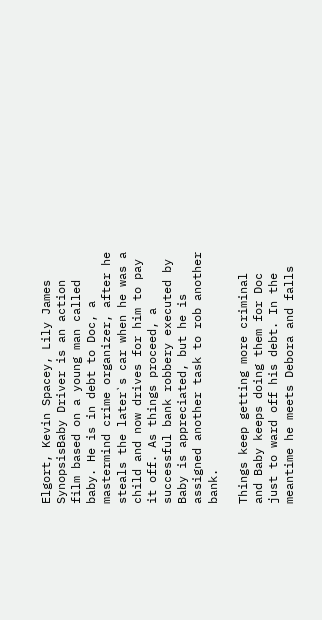Elgort, Kevin Spacey, Lily James
SynopsisBaby Driver is an action film based on a young man called baby. He is in debt to Doc, a mastermind crime organizer, after he steals the later`s car when he was a child and now drives for him to pay it off. As things proceed, a successful bank robbery executed by Baby is appreciated, but he is assigned another task to rob another bank.

Things keep getting more criminal and Baby keeps doing them for Doc just to ward off his debt. In the meantime he meets Debora and falls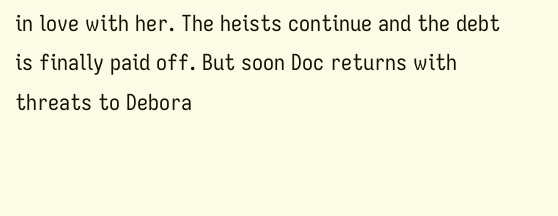in love with her. The heists continue and the debt is finally paid off. But soon Doc returns with threats to Debora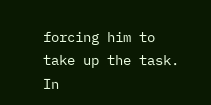forcing him to take up the task. In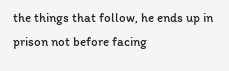the things that follow, he ends up in prison not before facing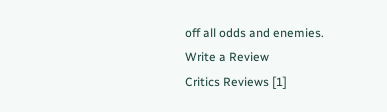off all odds and enemies.
Write a Review
Critics Reviews [1]